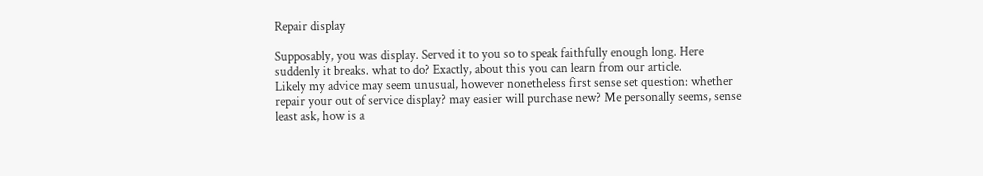Repair display

Supposably, you was display. Served it to you so to speak faithfully enough long. Here suddenly it breaks. what to do? Exactly, about this you can learn from our article.
Likely my advice may seem unusual, however nonetheless first sense set question: whether repair your out of service display? may easier will purchase new? Me personally seems, sense least ask, how is a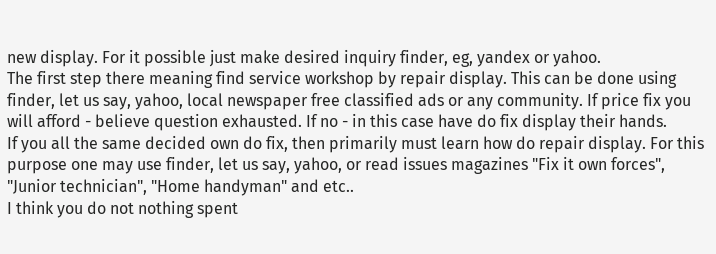new display. For it possible just make desired inquiry finder, eg, yandex or yahoo.
The first step there meaning find service workshop by repair display. This can be done using finder, let us say, yahoo, local newspaper free classified ads or any community. If price fix you will afford - believe question exhausted. If no - in this case have do fix display their hands.
If you all the same decided own do fix, then primarily must learn how do repair display. For this purpose one may use finder, let us say, yahoo, or read issues magazines "Fix it own forces", "Junior technician", "Home handyman" and etc..
I think you do not nothing spent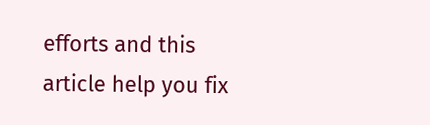efforts and this article help you fix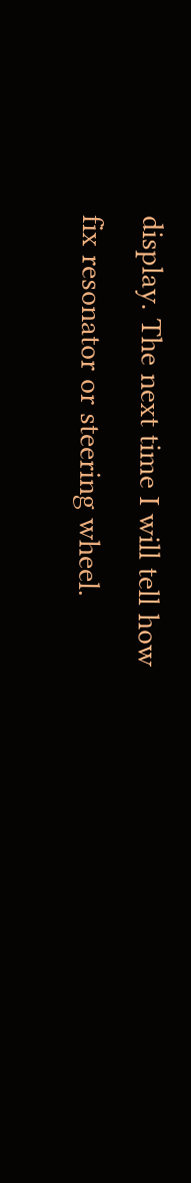display. The next time I will tell how fix resonator or steering wheel.